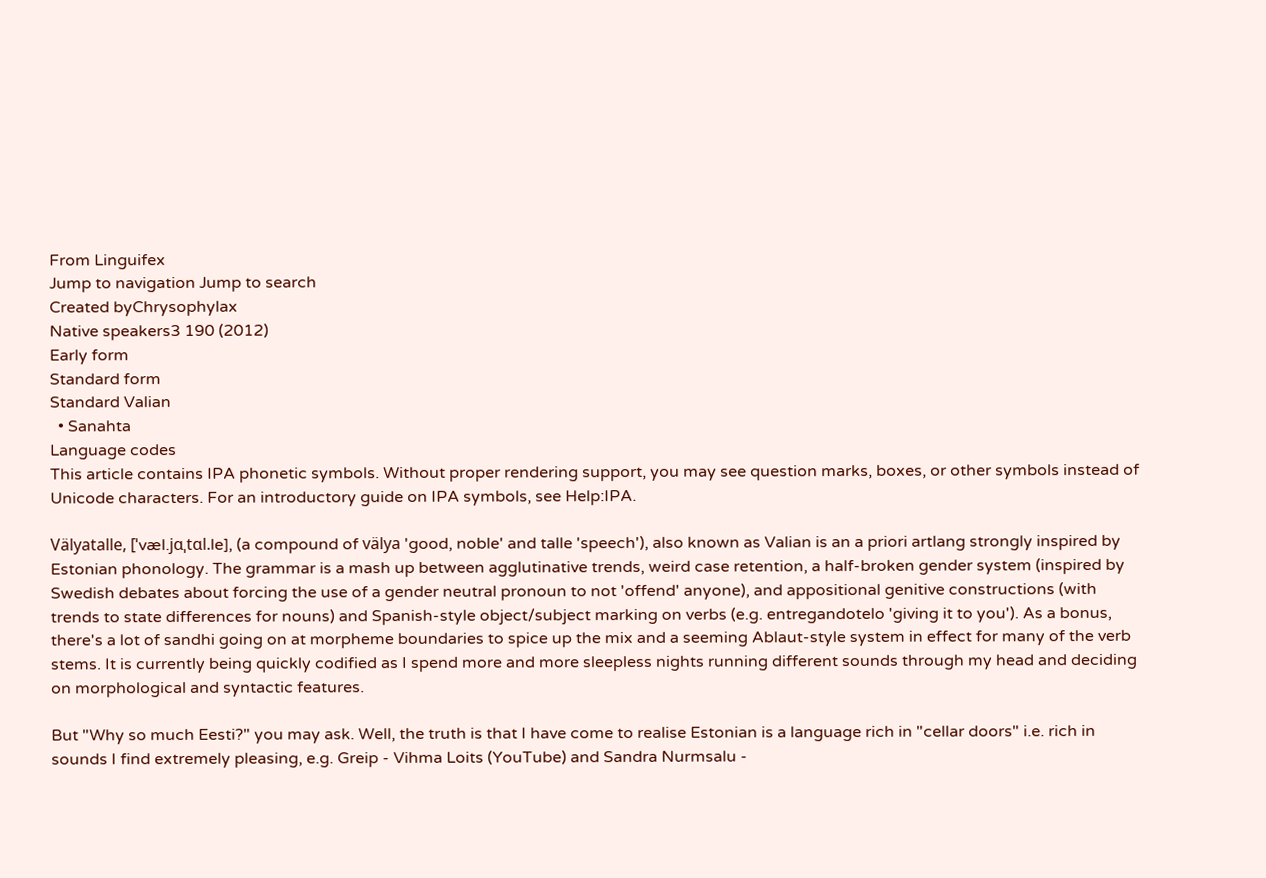From Linguifex
Jump to navigation Jump to search
Created byChrysophylax
Native speakers3 190 (2012)
Early form
Standard form
Standard Valian
  • Sanahta
Language codes
This article contains IPA phonetic symbols. Without proper rendering support, you may see question marks, boxes, or other symbols instead of Unicode characters. For an introductory guide on IPA symbols, see Help:IPA.

Välyatalle, [ˈvæl.jɑˌtɑl.le], (a compound of välya 'good, noble' and talle 'speech'), also known as Valian is an a priori artlang strongly inspired by Estonian phonology. The grammar is a mash up between agglutinative trends, weird case retention, a half-broken gender system (inspired by Swedish debates about forcing the use of a gender neutral pronoun to not 'offend' anyone), and appositional genitive constructions (with trends to state differences for nouns) and Spanish-style object/subject marking on verbs (e.g. entregandotelo 'giving it to you'). As a bonus, there's a lot of sandhi going on at morpheme boundaries to spice up the mix and a seeming Ablaut-style system in effect for many of the verb stems. It is currently being quickly codified as I spend more and more sleepless nights running different sounds through my head and deciding on morphological and syntactic features.

But "Why so much Eesti?" you may ask. Well, the truth is that I have come to realise Estonian is a language rich in "cellar doors" i.e. rich in sounds I find extremely pleasing, e.g. Greip - Vihma Loits (YouTube) and Sandra Nurmsalu -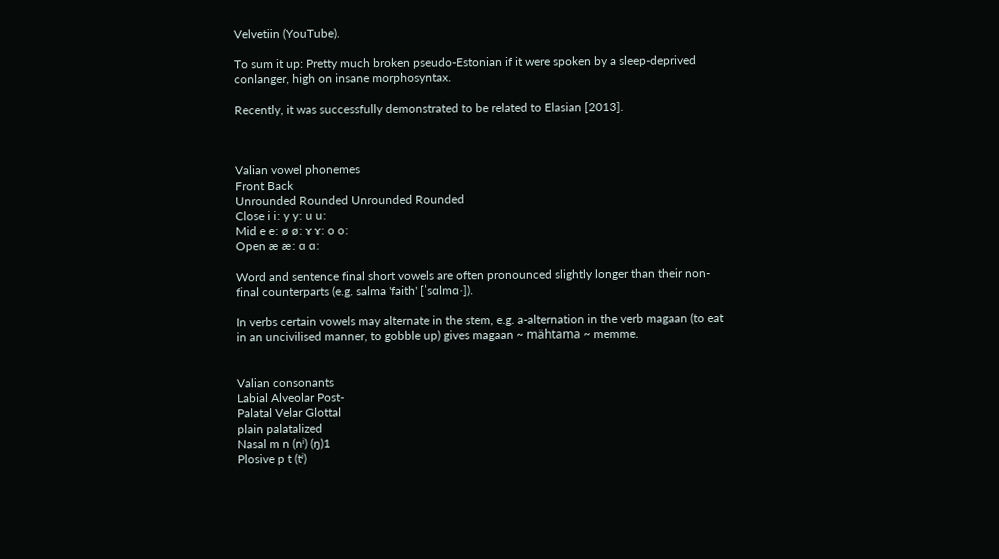Velvetiin (YouTube).

To sum it up: Pretty much broken pseudo-Estonian if it were spoken by a sleep-deprived conlanger, high on insane morphosyntax.

Recently, it was successfully demonstrated to be related to Elasian [2013].



Valian vowel phonemes
Front Back
Unrounded Rounded Unrounded Rounded
Close i iː y yː u uː
Mid e eː ø øː ɤ ɤː o oː
Open æ æː ɑ ɑː

Word and sentence final short vowels are often pronounced slightly longer than their non-final counterparts (e.g. salma 'faith' [ˈsɑlmɑˑ]).

In verbs certain vowels may alternate in the stem, e.g. a-alternation in the verb magaan (to eat in an uncivilised manner, to gobble up) gives magaan ~ mähtama ~ memme.


Valian consonants
Labial Alveolar Post-
Palatal Velar Glottal
plain palatalized
Nasal m n (nʲ) (ŋ)1
Plosive p t (tʲ)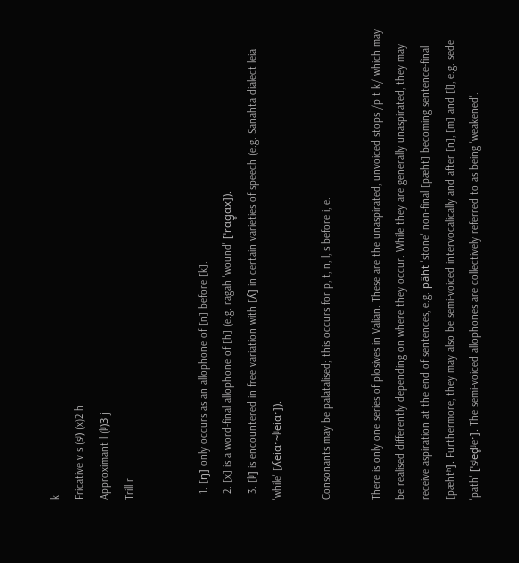k
Fricative v s (sʲ) (x)2 h
Approximant l (lʲ)3 j
Trill r


  1. [ŋ] only occurs as an allophone of [n] before [k].
  2. [x] is a word-final allophone of [h] (e.g. ragah 'wound' [ˈrɑg̥ɑx]).
  3. [lʲ] is encountered in free variation with [ʎ] in certain varieties of speech (e.g. Sanahta dialect leia 'while' [ʎeiɑˑ~lʲeiɑˑ]).

Consonants may be palatalised; this occurs for p, t, n, l, s before i, e.

There is only one series of plosives in Valian. These are the unaspirated, unvoiced stops /p t k/ which may be realised differently depending on where they occur. While they are generally unaspirated, they may receive aspiration at the end of sentences, e.g. päht 'stone' non-final [pæht] becoming sentence-final [pæhtʰ]. Furthermore, they may also be semi-voiced intervocalically and after [n], [m] and [l], e.g. sede 'path' [ˈsʲed̥ʲeˑ]. The semi-voiced allophones are collectively referred to as being 'weakened'.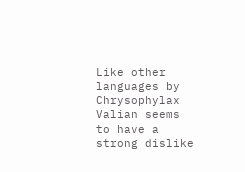Like other languages by Chrysophylax Valian seems to have a strong dislike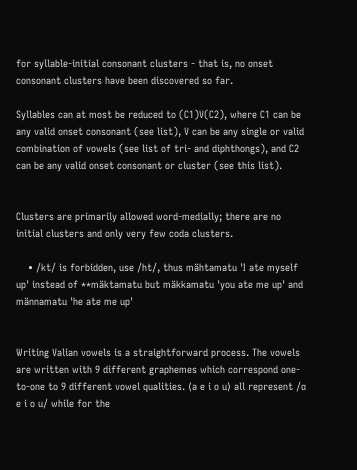for syllable-initial consonant clusters - that is, no onset consonant clusters have been discovered so far.

Syllables can at most be reduced to (C1)V(C2), where C1 can be any valid onset consonant (see list), V can be any single or valid combination of vowels (see list of tri- and diphthongs), and C2 can be any valid onset consonant or cluster (see this list).


Clusters are primarily allowed word-medially; there are no initial clusters and only very few coda clusters.

    • /kt/ is forbidden, use /ht/, thus mähtamatu 'I ate myself up' instead of **mäktamatu but mäkkamatu 'you ate me up' and männamatu 'he ate me up'


Writing Valian vowels is a straightforward process. The vowels are written with 9 different graphemes which correspond one-to-one to 9 different vowel qualities. ⟨a e i o u⟩ all represent /ɑ e i o u/ while for the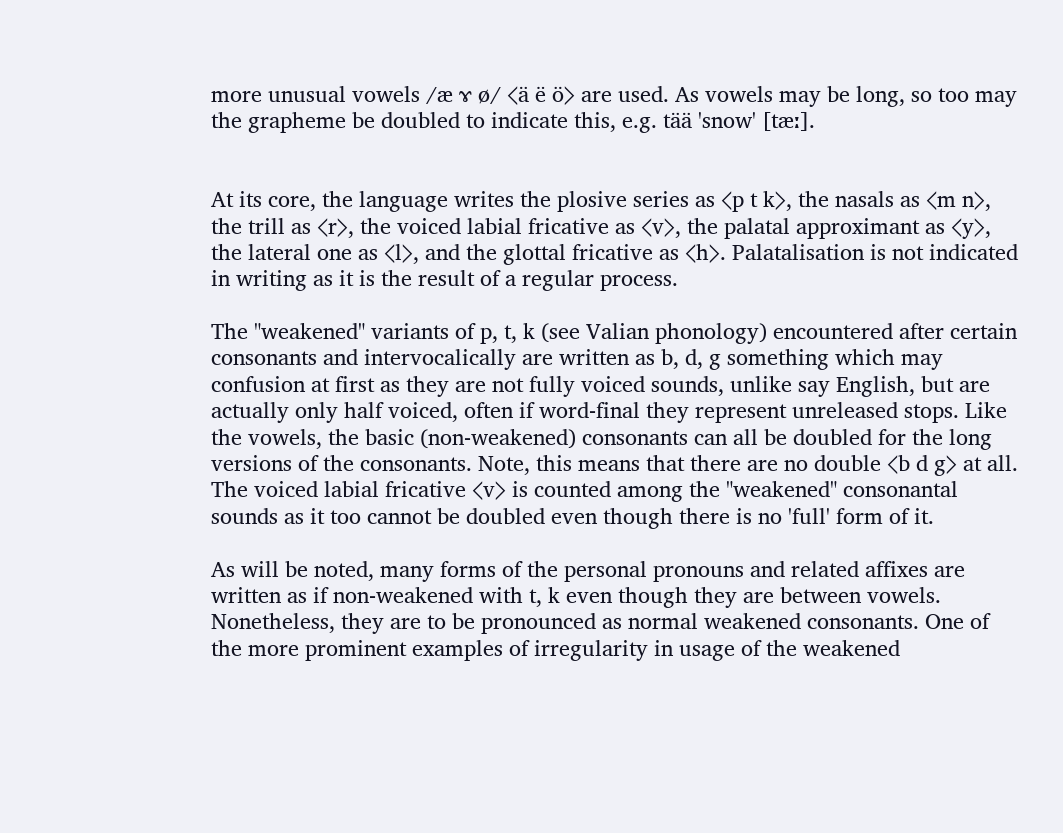more unusual vowels /æ ɤ ø/ ⟨ä ë ö⟩ are used. As vowels may be long, so too may the grapheme be doubled to indicate this, e.g. tää 'snow' [tæː].


At its core, the language writes the plosive series as ⟨p t k⟩, the nasals as ⟨m n⟩, the trill as ⟨r⟩, the voiced labial fricative as ⟨v⟩, the palatal approximant as ⟨y⟩, the lateral one as ⟨l⟩, and the glottal fricative as ⟨h⟩. Palatalisation is not indicated in writing as it is the result of a regular process.

The "weakened" variants of p, t, k (see Valian phonology) encountered after certain consonants and intervocalically are written as b, d, g something which may confusion at first as they are not fully voiced sounds, unlike say English, but are actually only half voiced, often if word-final they represent unreleased stops. Like the vowels, the basic (non-weakened) consonants can all be doubled for the long versions of the consonants. Note, this means that there are no double ⟨b d g⟩ at all. The voiced labial fricative ⟨v⟩ is counted among the "weakened" consonantal sounds as it too cannot be doubled even though there is no 'full' form of it.

As will be noted, many forms of the personal pronouns and related affixes are written as if non-weakened with t, k even though they are between vowels. Nonetheless, they are to be pronounced as normal weakened consonants. One of the more prominent examples of irregularity in usage of the weakened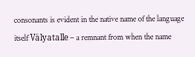consonants is evident in the native name of the language itself Välyatalle – a remnant from when the name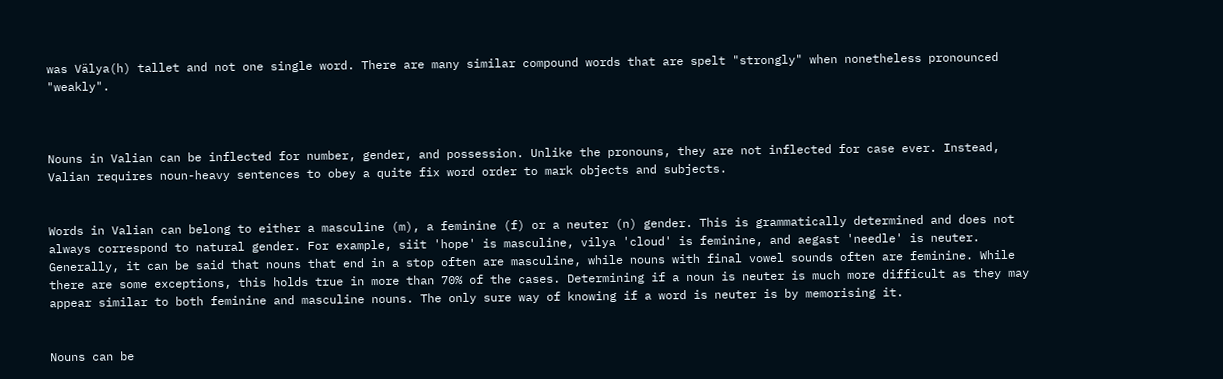was Välya(h) tallet and not one single word. There are many similar compound words that are spelt "strongly" when nonetheless pronounced "weakly".



Nouns in Valian can be inflected for number, gender, and possession. Unlike the pronouns, they are not inflected for case ever. Instead, Valian requires noun-heavy sentences to obey a quite fix word order to mark objects and subjects.


Words in Valian can belong to either a masculine (m), a feminine (f) or a neuter (n) gender. This is grammatically determined and does not always correspond to natural gender. For example, siit 'hope' is masculine, vilya 'cloud' is feminine, and aegast 'needle' is neuter. Generally, it can be said that nouns that end in a stop often are masculine, while nouns with final vowel sounds often are feminine. While there are some exceptions, this holds true in more than 70% of the cases. Determining if a noun is neuter is much more difficult as they may appear similar to both feminine and masculine nouns. The only sure way of knowing if a word is neuter is by memorising it.


Nouns can be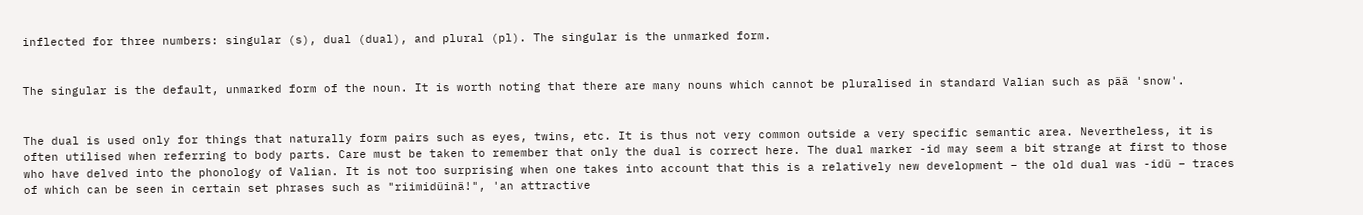inflected for three numbers: singular (s), dual (dual), and plural (pl). The singular is the unmarked form.


The singular is the default, unmarked form of the noun. It is worth noting that there are many nouns which cannot be pluralised in standard Valian such as pää 'snow'.


The dual is used only for things that naturally form pairs such as eyes, twins, etc. It is thus not very common outside a very specific semantic area. Nevertheless, it is often utilised when referring to body parts. Care must be taken to remember that only the dual is correct here. The dual marker -id may seem a bit strange at first to those who have delved into the phonology of Valian. It is not too surprising when one takes into account that this is a relatively new development – the old dual was -idü – traces of which can be seen in certain set phrases such as "riimidüinä!", 'an attractive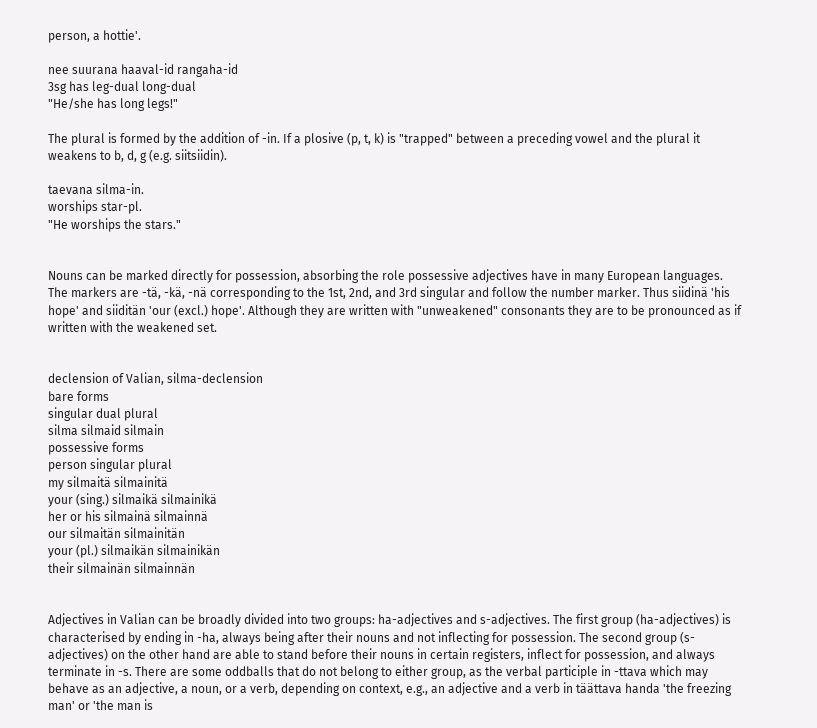person, a hottie'.

nee suurana haaval-id rangaha-id
3sg has leg-dual long-dual
"He/she has long legs!"

The plural is formed by the addition of -in. If a plosive (p, t, k) is "trapped" between a preceding vowel and the plural it weakens to b, d, g (e.g. siitsiidin).

taevana silma-in.
worships star-pl.
"He worships the stars."


Nouns can be marked directly for possession, absorbing the role possessive adjectives have in many European languages. The markers are -tä, -kä, -nä corresponding to the 1st, 2nd, and 3rd singular and follow the number marker. Thus siidinä 'his hope' and siiditän 'our (excl.) hope'. Although they are written with "unweakened" consonants they are to be pronounced as if written with the weakened set.


declension of Valian, silma-declension
bare forms
singular dual plural
silma silmaid silmain
possessive forms
person singular plural
my silmaitä silmainitä
your (sing.) silmaikä silmainikä
her or his silmainä silmainnä
our silmaitän silmainitän
your (pl.) silmaikän silmainikän
their silmainän silmainnän


Adjectives in Valian can be broadly divided into two groups: ha-adjectives and s-adjectives. The first group (ha-adjectives) is characterised by ending in -ha, always being after their nouns and not inflecting for possession. The second group (s-adjectives) on the other hand are able to stand before their nouns in certain registers, inflect for possession, and always terminate in -s. There are some oddballs that do not belong to either group, as the verbal participle in -ttava which may behave as an adjective, a noun, or a verb, depending on context, e.g., an adjective and a verb in täättava handa 'the freezing man' or 'the man is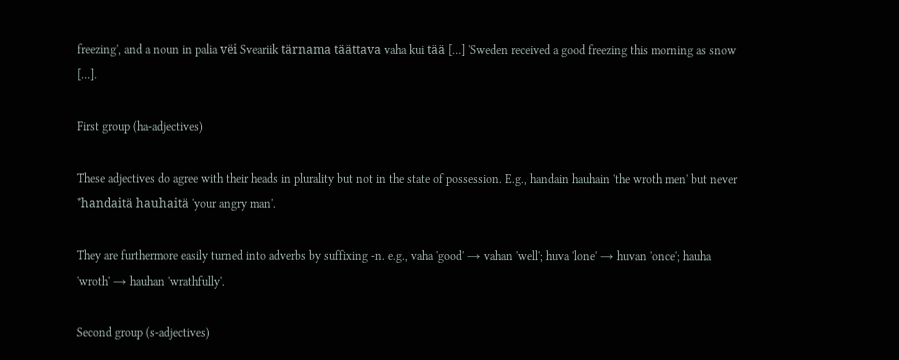freezing', and a noun in palia vëi Sveariik tärnama täättava vaha kui tää […] 'Sweden received a good freezing this morning as snow […].

First group (ha-adjectives)

These adjectives do agree with their heads in plurality but not in the state of possession. E.g., handain hauhain 'the wroth men' but never *handaitä hauhaitä 'your angry man'.

They are furthermore easily turned into adverbs by suffixing -n. e.g., vaha 'good' → vahan 'well'; huva 'lone' → huvan 'once'; hauha 'wroth' → hauhan 'wrathfully'.

Second group (s-adjectives)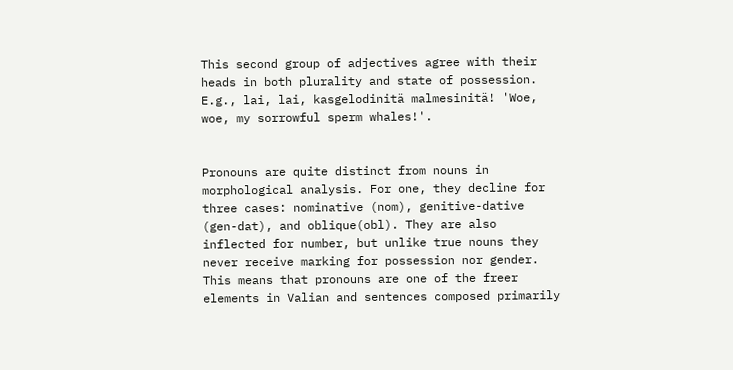This second group of adjectives agree with their heads in both plurality and state of possession. E.g., lai, lai, kasgelodinitä malmesinitä! 'Woe, woe, my sorrowful sperm whales!'.


Pronouns are quite distinct from nouns in morphological analysis. For one, they decline for three cases: nominative (nom), genitive-dative (gen-dat), and oblique(obl). They are also inflected for number, but unlike true nouns they never receive marking for possession nor gender. This means that pronouns are one of the freer elements in Valian and sentences composed primarily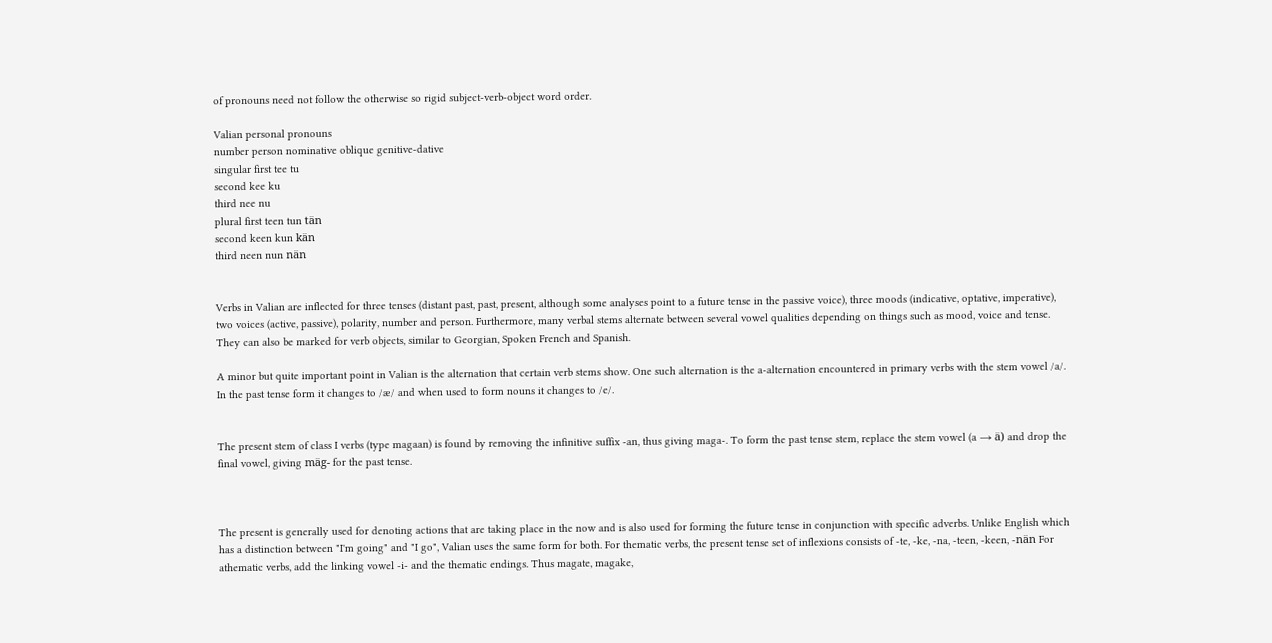of pronouns need not follow the otherwise so rigid subject-verb-object word order.

Valian personal pronouns
number person nominative oblique genitive-dative
singular first tee tu
second kee ku
third nee nu
plural first teen tun tän
second keen kun kän
third neen nun nän


Verbs in Valian are inflected for three tenses (distant past, past, present, although some analyses point to a future tense in the passive voice), three moods (indicative, optative, imperative), two voices (active, passive), polarity, number and person. Furthermore, many verbal stems alternate between several vowel qualities depending on things such as mood, voice and tense. They can also be marked for verb objects, similar to Georgian, Spoken French and Spanish.

A minor but quite important point in Valian is the alternation that certain verb stems show. One such alternation is the a-alternation encountered in primary verbs with the stem vowel /a/. In the past tense form it changes to /æ/ and when used to form nouns it changes to /e/.


The present stem of class I verbs (type magaan) is found by removing the infinitive suffix -an, thus giving maga-. To form the past tense stem, replace the stem vowel (a → ä) and drop the final vowel, giving mäg- for the past tense.



The present is generally used for denoting actions that are taking place in the now and is also used for forming the future tense in conjunction with specific adverbs. Unlike English which has a distinction between "I'm going" and "I go", Valian uses the same form for both. For thematic verbs, the present tense set of inflexions consists of -te, -ke, -na, -teen, -keen, -nän For athematic verbs, add the linking vowel -i- and the thematic endings. Thus magate, magake,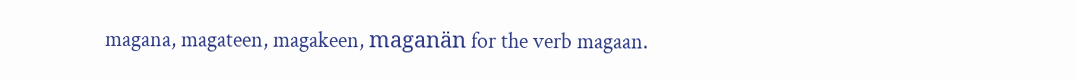magana, magateen, magakeen, maganän for the verb magaan.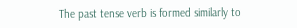The past tense verb is formed similarly to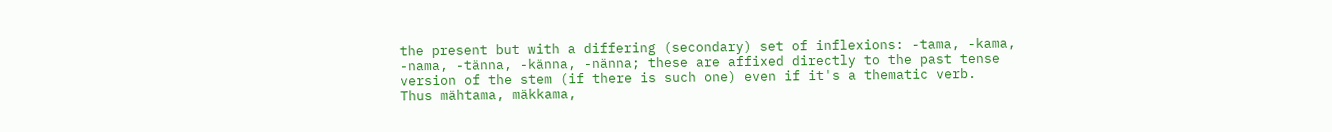the present but with a differing (secondary) set of inflexions: -tama, -kama, -nama, -tänna, -känna, -nänna; these are affixed directly to the past tense version of the stem (if there is such one) even if it's a thematic verb.
Thus mähtama, mäkkama,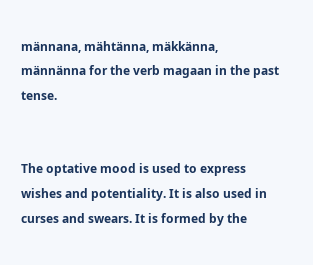männana, mähtänna, mäkkänna, männänna for the verb magaan in the past tense.


The optative mood is used to express wishes and potentiality. It is also used in curses and swears. It is formed by the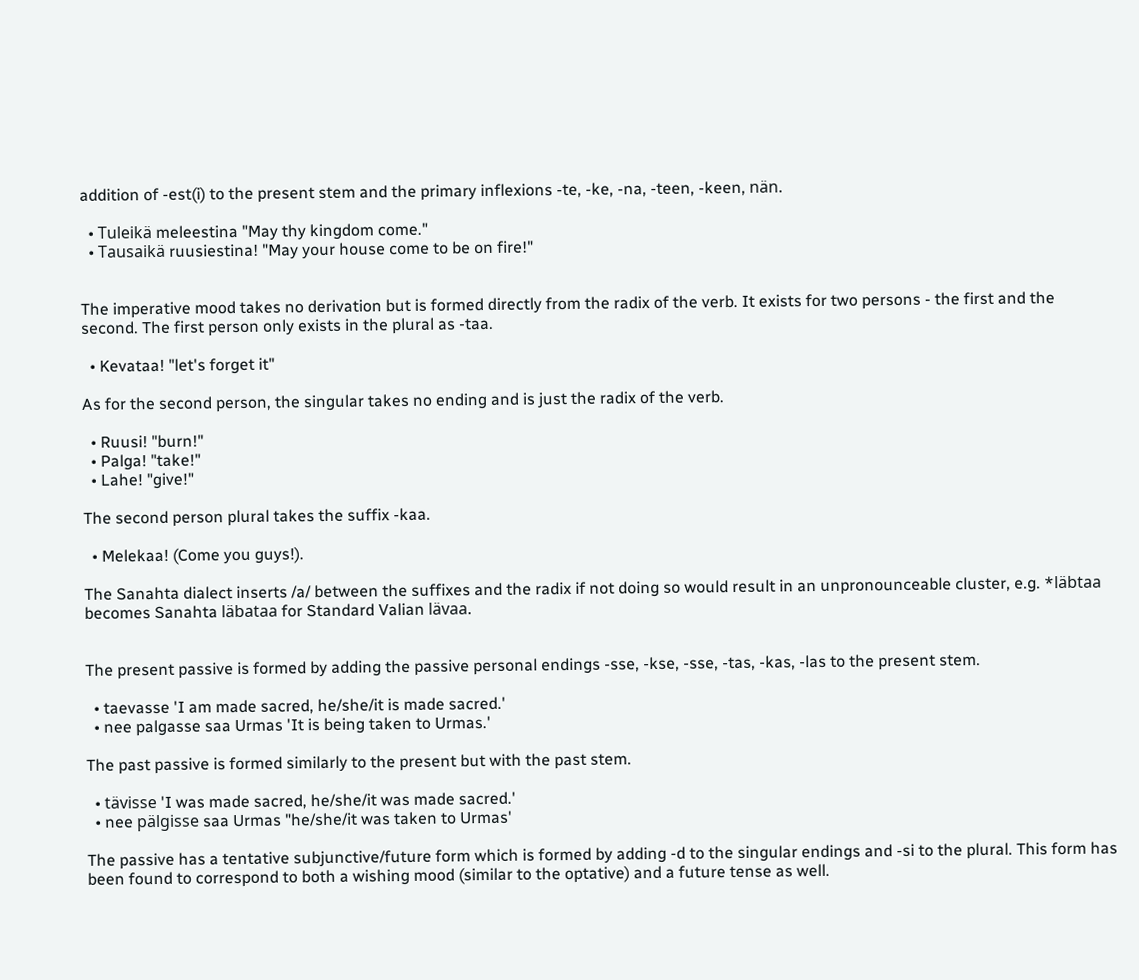addition of -est(i) to the present stem and the primary inflexions -te, -ke, -na, -teen, -keen, nän.

  • Tuleikä meleestina "May thy kingdom come."
  • Tausaikä ruusiestina! "May your house come to be on fire!"


The imperative mood takes no derivation but is formed directly from the radix of the verb. It exists for two persons - the first and the second. The first person only exists in the plural as -taa.

  • Kevataa! "let's forget it"

As for the second person, the singular takes no ending and is just the radix of the verb.

  • Ruusi! "burn!"
  • Palga! "take!"
  • Lahe! "give!"

The second person plural takes the suffix -kaa.

  • Melekaa! (Come you guys!).

The Sanahta dialect inserts /a/ between the suffixes and the radix if not doing so would result in an unpronounceable cluster, e.g. *läbtaa becomes Sanahta läbataa for Standard Valian lävaa.


The present passive is formed by adding the passive personal endings -sse, -kse, -sse, -tas, -kas, -las to the present stem.

  • taevasse 'I am made sacred, he/she/it is made sacred.'
  • nee palgasse saa Urmas 'It is being taken to Urmas.'

The past passive is formed similarly to the present but with the past stem.

  • tävisse 'I was made sacred, he/she/it was made sacred.'
  • nee pälgisse saa Urmas "he/she/it was taken to Urmas'

The passive has a tentative subjunctive/future form which is formed by adding -d to the singular endings and -si to the plural. This form has been found to correspond to both a wishing mood (similar to the optative) and a future tense as well.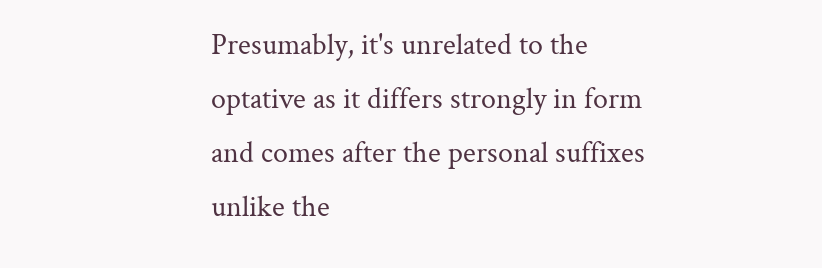Presumably, it's unrelated to the optative as it differs strongly in form and comes after the personal suffixes unlike the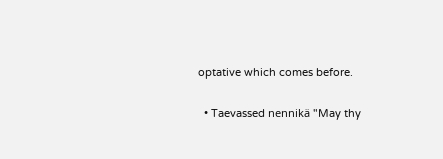optative which comes before.

  • Taevassed nennikä "May thy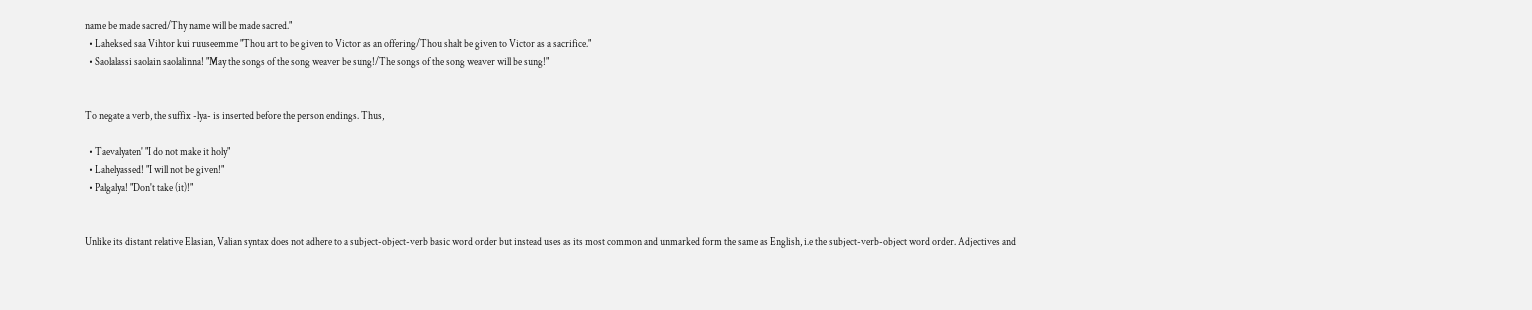name be made sacred/Thy name will be made sacred."
  • Laheksed saa Vihtor kui ruuseemme "Thou art to be given to Victor as an offering/Thou shalt be given to Victor as a sacrifice."
  • Saolalassi saolain saolalinna! "May the songs of the song weaver be sung!/The songs of the song weaver will be sung!"


To negate a verb, the suffix -lya- is inserted before the person endings. Thus,

  • Taevalyaten' "I do not make it holy"
  • Lahelyassed! "I will not be given!"
  • Palgalya! "Don't take (it)!"


Unlike its distant relative Elasian, Valian syntax does not adhere to a subject-object-verb basic word order but instead uses as its most common and unmarked form the same as English, i.e the subject-verb-object word order. Adjectives and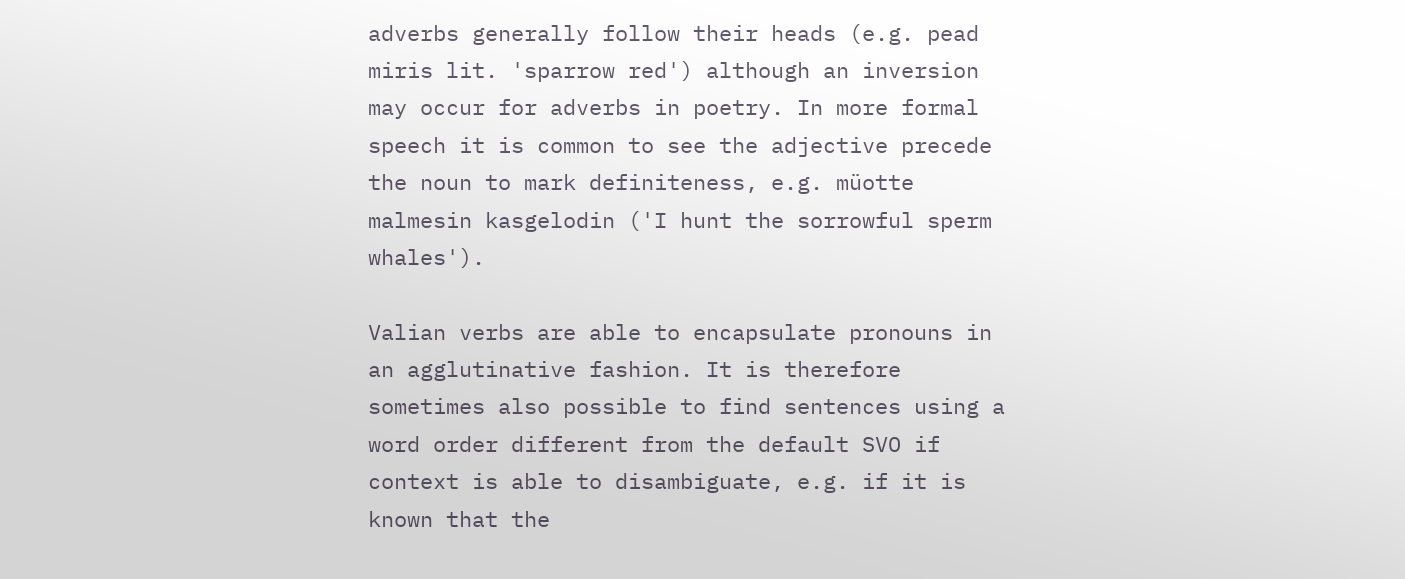adverbs generally follow their heads (e.g. pead miris lit. 'sparrow red') although an inversion may occur for adverbs in poetry. In more formal speech it is common to see the adjective precede the noun to mark definiteness, e.g. müotte malmesin kasgelodin ('I hunt the sorrowful sperm whales').

Valian verbs are able to encapsulate pronouns in an agglutinative fashion. It is therefore sometimes also possible to find sentences using a word order different from the default SVO if context is able to disambiguate, e.g. if it is known that the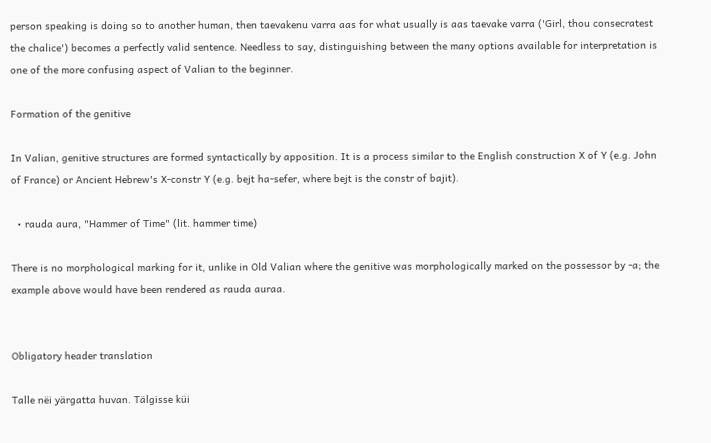person speaking is doing so to another human, then taevakenu varra aas for what usually is aas taevake varra ('Girl, thou consecratest the chalice') becomes a perfectly valid sentence. Needless to say, distinguishing between the many options available for interpretation is one of the more confusing aspect of Valian to the beginner.

Formation of the genitive

In Valian, genitive structures are formed syntactically by apposition. It is a process similar to the English construction X of Y (e.g. John of France) or Ancient Hebrew's X-constr Y (e.g. bejt ha-sefer, where bejt is the constr of bajit).

  • rauda aura, "Hammer of Time" (lit. hammer time)

There is no morphological marking for it, unlike in Old Valian where the genitive was morphologically marked on the possessor by -a; the example above would have been rendered as rauda auraa.


Obligatory header translation

Talle nëi yärgatta huvan. Tälgisse küi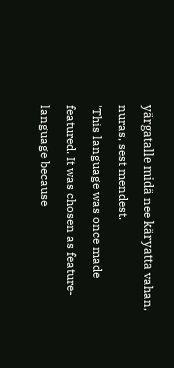yärgatalle midä nee käryatta vahan, nuras, sest mendest.
'This language was once made featured. It was chosen as feature-language because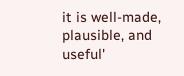it is well-made, plausible, and useful'